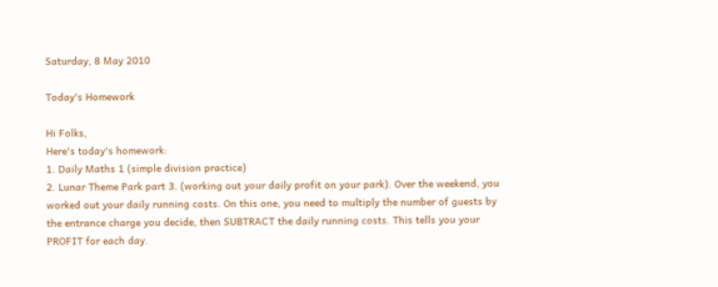Saturday, 8 May 2010

Today's Homework

Hi Folks,
Here's today's homework:
1. Daily Maths 1 (simple division practice)
2. Lunar Theme Park part 3. (working out your daily profit on your park). Over the weekend, you worked out your daily running costs. On this one, you need to multiply the number of guests by the entrance charge you decide, then SUBTRACT the daily running costs. This tells you your PROFIT for each day.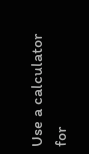Use a calculator for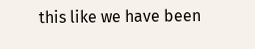this like we have been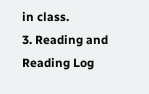in class.
3. Reading and Reading Log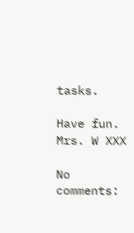tasks.

Have fun.
Mrs. W XXX

No comments: